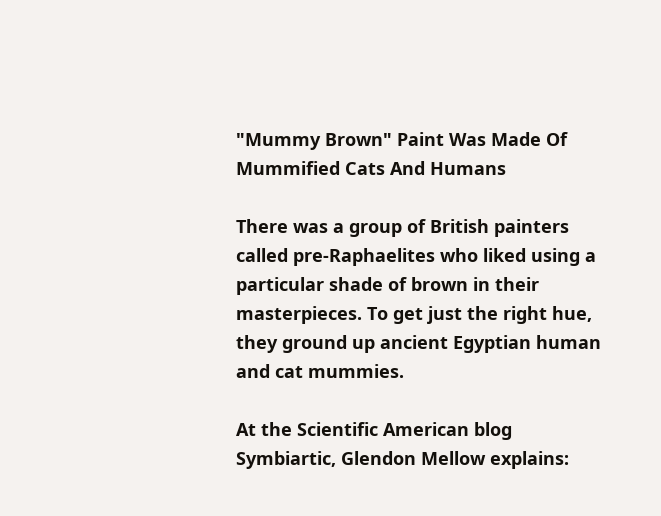"Mummy Brown" Paint Was Made Of Mummified Cats And Humans

There was a group of British painters called pre-Raphaelites who liked using a particular shade of brown in their masterpieces. To get just the right hue, they ground up ancient Egyptian human and cat mummies.

At the Scientific American blog Symbiartic, Glendon Mellow explains: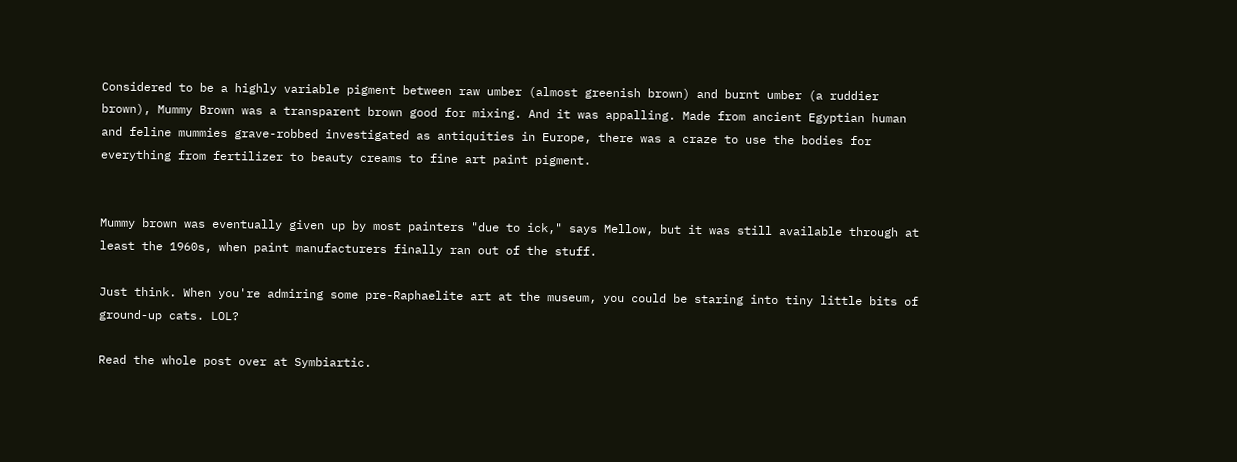Considered to be a highly variable pigment between raw umber (almost greenish brown) and burnt umber (a ruddier brown), Mummy Brown was a transparent brown good for mixing. And it was appalling. Made from ancient Egyptian human and feline mummies grave-robbed investigated as antiquities in Europe, there was a craze to use the bodies for everything from fertilizer to beauty creams to fine art paint pigment.


Mummy brown was eventually given up by most painters "due to ick," says Mellow, but it was still available through at least the 1960s, when paint manufacturers finally ran out of the stuff.

Just think. When you're admiring some pre-Raphaelite art at the museum, you could be staring into tiny little bits of ground-up cats. LOL?

Read the whole post over at Symbiartic.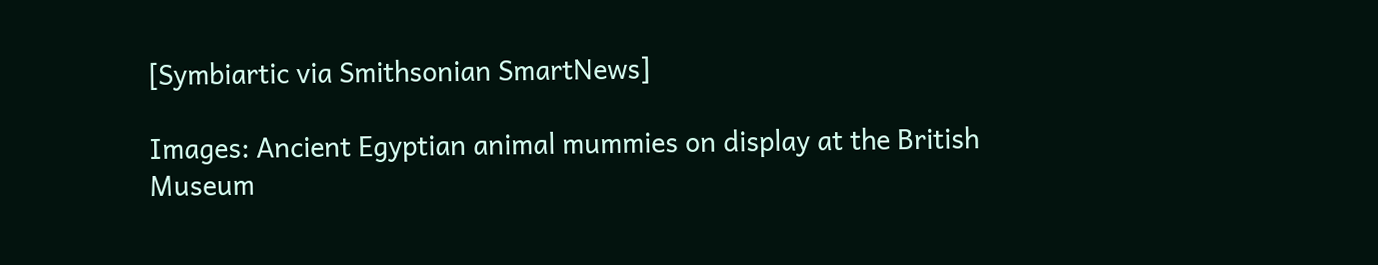[Symbiartic via Smithsonian SmartNews]

Images: Ancient Egyptian animal mummies on display at the British Museum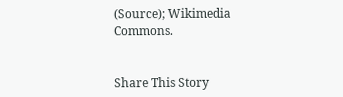(Source); Wikimedia Commons.


Share This Story